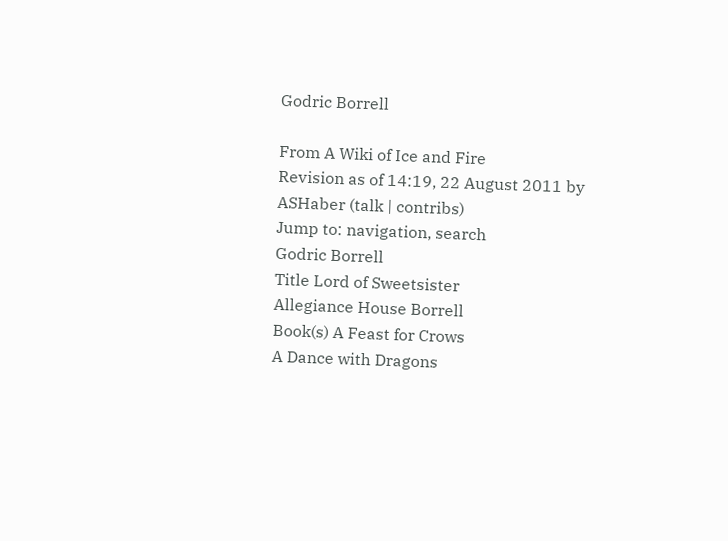Godric Borrell

From A Wiki of Ice and Fire
Revision as of 14:19, 22 August 2011 by ASHaber (talk | contribs)
Jump to: navigation, search
Godric Borrell
Title Lord of Sweetsister
Allegiance House Borrell
Book(s) A Feast for Crows
A Dance with Dragons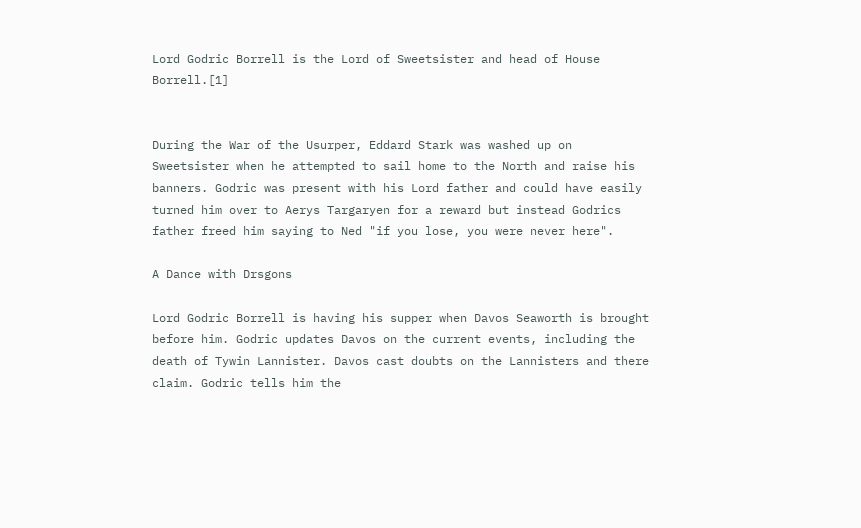Lord Godric Borrell is the Lord of Sweetsister and head of House Borrell.[1]


During the War of the Usurper, Eddard Stark was washed up on Sweetsister when he attempted to sail home to the North and raise his banners. Godric was present with his Lord father and could have easily turned him over to Aerys Targaryen for a reward but instead Godrics father freed him saying to Ned "if you lose, you were never here".

A Dance with Drsgons

Lord Godric Borrell is having his supper when Davos Seaworth is brought before him. Godric updates Davos on the current events, including the death of Tywin Lannister. Davos cast doubts on the Lannisters and there claim. Godric tells him the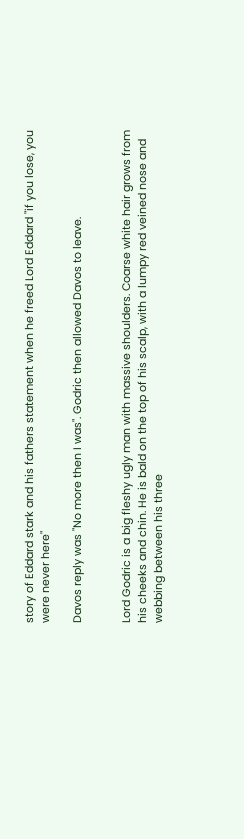story of Eddard stark and his fathers statement when he freed Lord Eddard "if you lose, you were never here"

Davos reply was "No more then I was". Godric then allowed Davos to leave.


Lord Godric is a big fleshy ugly man with massive shoulders. Coarse white hair grows from his cheeks and chin. He is bald on the top of his scalp, with a lumpy red veined nose and webbing between his three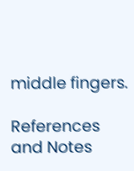middle fingers.

References and Notes